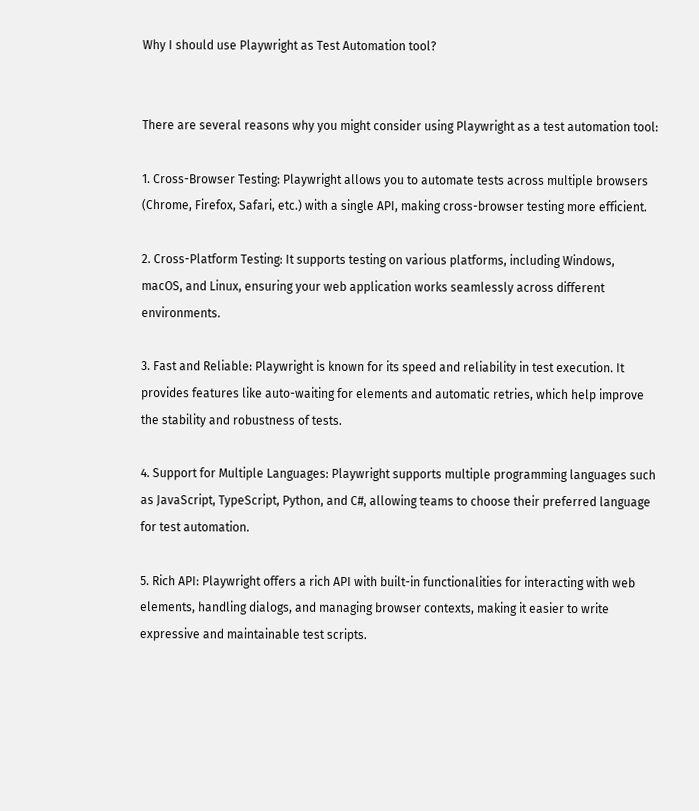Why I should use Playwright as Test Automation tool?


There are several reasons why you might consider using Playwright as a test automation tool:

1. Cross-Browser Testing: Playwright allows you to automate tests across multiple browsers (Chrome, Firefox, Safari, etc.) with a single API, making cross-browser testing more efficient.

2. Cross-Platform Testing: It supports testing on various platforms, including Windows, macOS, and Linux, ensuring your web application works seamlessly across different environments.

3. Fast and Reliable: Playwright is known for its speed and reliability in test execution. It provides features like auto-waiting for elements and automatic retries, which help improve the stability and robustness of tests.

4. Support for Multiple Languages: Playwright supports multiple programming languages such as JavaScript, TypeScript, Python, and C#, allowing teams to choose their preferred language for test automation.

5. Rich API: Playwright offers a rich API with built-in functionalities for interacting with web elements, handling dialogs, and managing browser contexts, making it easier to write expressive and maintainable test scripts.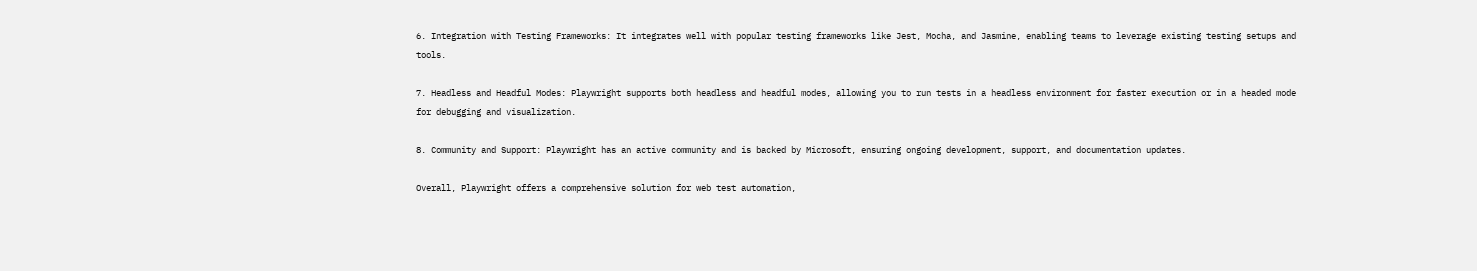6. Integration with Testing Frameworks: It integrates well with popular testing frameworks like Jest, Mocha, and Jasmine, enabling teams to leverage existing testing setups and tools.

7. Headless and Headful Modes: Playwright supports both headless and headful modes, allowing you to run tests in a headless environment for faster execution or in a headed mode for debugging and visualization.

8. Community and Support: Playwright has an active community and is backed by Microsoft, ensuring ongoing development, support, and documentation updates.

Overall, Playwright offers a comprehensive solution for web test automation,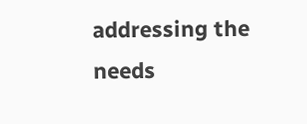addressing the needs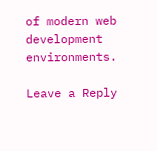of modern web development environments.

Leave a Reply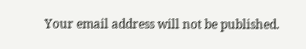Your email address will not be published.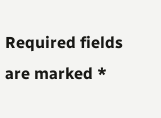Required fields are marked *